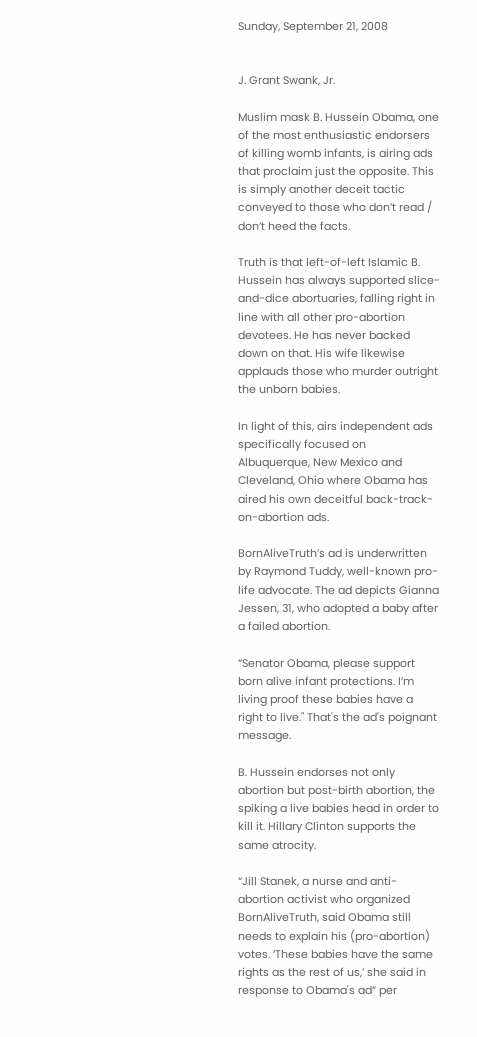Sunday, September 21, 2008


J. Grant Swank, Jr.

Muslim mask B. Hussein Obama, one of the most enthusiastic endorsers of killing womb infants, is airing ads that proclaim just the opposite. This is simply another deceit tactic conveyed to those who don’t read / don’t heed the facts.

Truth is that left-of-left Islamic B. Hussein has always supported slice-and-dice abortuaries, falling right in line with all other pro-abortion devotees. He has never backed down on that. His wife likewise applauds those who murder outright the unborn babies.

In light of this, airs independent ads specifically focused on Albuquerque, New Mexico and Cleveland, Ohio where Obama has aired his own deceitful back-track-on-abortion ads.

BornAliveTruth’s ad is underwritten by Raymond Tuddy, well-known pro-life advocate. The ad depicts Gianna Jessen, 31, who adopted a baby after a failed abortion.

“Senator Obama, please support born alive infant protections. I’m living proof these babies have a right to live." That's the ad's poignant message.

B. Hussein endorses not only abortion but post-birth abortion, the spiking a live babies head in order to kill it. Hillary Clinton supports the same atrocity.

“Jill Stanek, a nurse and anti-abortion activist who organized BornAliveTruth, said Obama still needs to explain his (pro-abortion) votes. ‘These babies have the same rights as the rest of us,’ she said in response to Obama's ad” per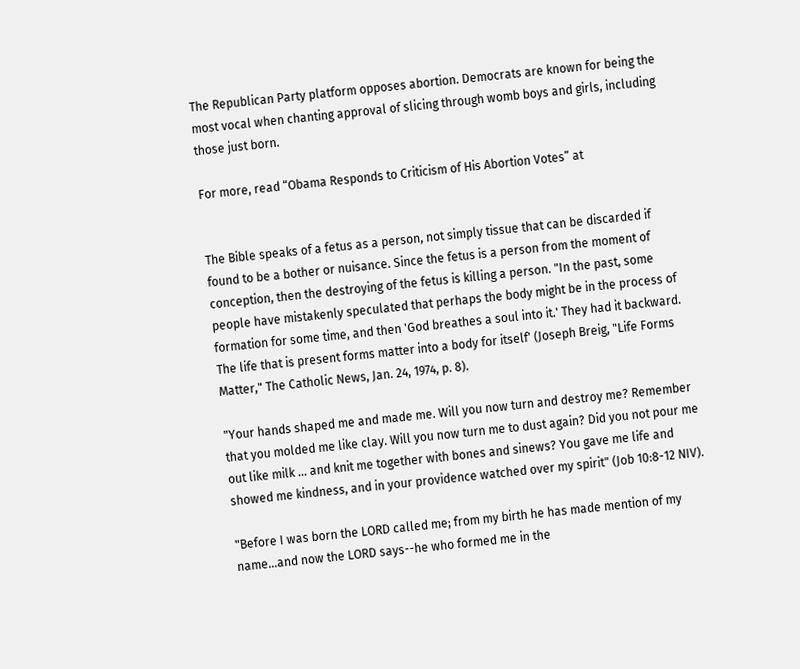The Republican Party platform opposes abortion. Democrats are known for being the most vocal when chanting approval of slicing through womb boys and girls, including those just born.

For more, read “Obama Responds to Criticism of His Abortion Votes” at


The Bible speaks of a fetus as a person, not simply tissue that can be discarded if found to be a bother or nuisance. Since the fetus is a person from the moment of conception, then the destroying of the fetus is killing a person. "In the past, some people have mistakenly speculated that perhaps the body might be in the process of formation for some time, and then 'God breathes a soul into it.' They had it backward. The life that is present forms matter into a body for itself' (Joseph Breig, "Life Forms Matter," The Catholic News, Jan. 24, 1974, p. 8).

"Your hands shaped me and made me. Will you now turn and destroy me? Remember that you molded me like clay. Will you now turn me to dust again? Did you not pour me out like milk ... and knit me together with bones and sinews? You gave me life and showed me kindness, and in your providence watched over my spirit" (Job 10:8-12 NIV).

"Before I was born the LORD called me; from my birth he has made mention of my name...and now the LORD says--he who formed me in the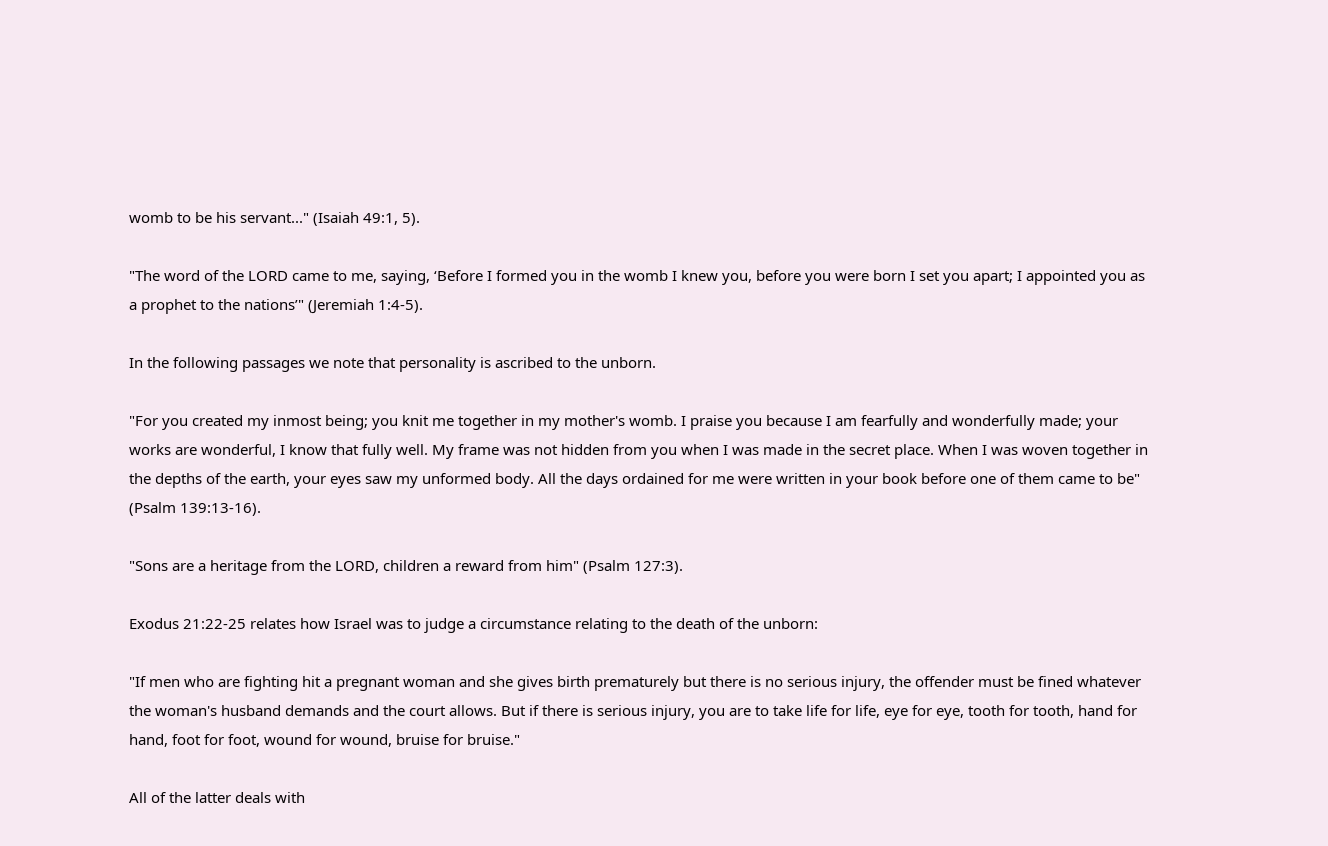womb to be his servant..." (Isaiah 49:1, 5).

"The word of the LORD came to me, saying, ‘Before I formed you in the womb I knew you, before you were born I set you apart; I appointed you as a prophet to the nations’" (Jeremiah 1:4-5).

In the following passages we note that personality is ascribed to the unborn.

"For you created my inmost being; you knit me together in my mother's womb. I praise you because I am fearfully and wonderfully made; your works are wonderful, I know that fully well. My frame was not hidden from you when I was made in the secret place. When I was woven together in the depths of the earth, your eyes saw my unformed body. All the days ordained for me were written in your book before one of them came to be" (Psalm 139:13-16).

"Sons are a heritage from the LORD, children a reward from him" (Psalm 127:3).

Exodus 21:22-25 relates how Israel was to judge a circumstance relating to the death of the unborn:

"If men who are fighting hit a pregnant woman and she gives birth prematurely but there is no serious injury, the offender must be fined whatever the woman's husband demands and the court allows. But if there is serious injury, you are to take life for life, eye for eye, tooth for tooth, hand for hand, foot for foot, wound for wound, bruise for bruise."

All of the latter deals with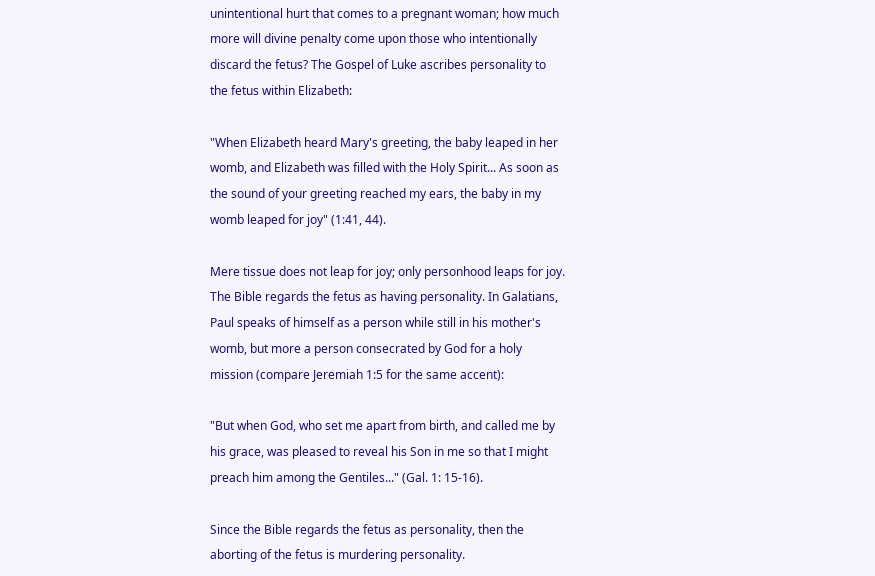unintentional hurt that comes to a pregnant woman; how much more will divine penalty come upon those who intentionally discard the fetus? The Gospel of Luke ascribes personality to the fetus within Elizabeth:

"When Elizabeth heard Mary's greeting, the baby leaped in her womb, and Elizabeth was filled with the Holy Spirit... As soon as the sound of your greeting reached my ears, the baby in my womb leaped for joy" (1:41, 44).

Mere tissue does not leap for joy; only personhood leaps for joy. The Bible regards the fetus as having personality. In Galatians, Paul speaks of himself as a person while still in his mother's womb, but more a person consecrated by God for a holy mission (compare Jeremiah 1:5 for the same accent):

"But when God, who set me apart from birth, and called me by his grace, was pleased to reveal his Son in me so that I might preach him among the Gentiles..." (Gal. 1: 15-16).

Since the Bible regards the fetus as personality, then the aborting of the fetus is murdering personality.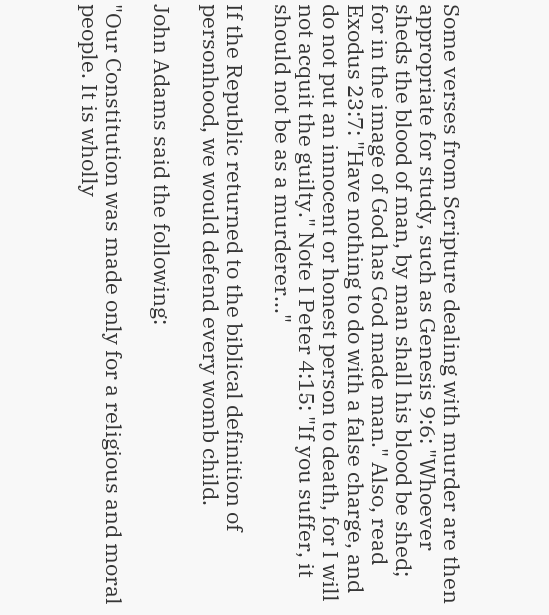Some verses from Scripture dealing with murder are then appropriate for study, such as Genesis 9:6: "Whoever sheds the blood of man, by man shall his blood be shed; for in the image of God has God made man." Also, read Exodus 23:7: "Have nothing to do with a false charge, and do not put an innocent or honest person to death, for I will not acquit the guilty." Note I Peter 4:15: "If you suffer, it should not be as a murderer..."

If the Republic returned to the biblical definition of personhood, we would defend every womb child.

John Adams said the following:

"Our Constitution was made only for a religious and moral people. It is wholly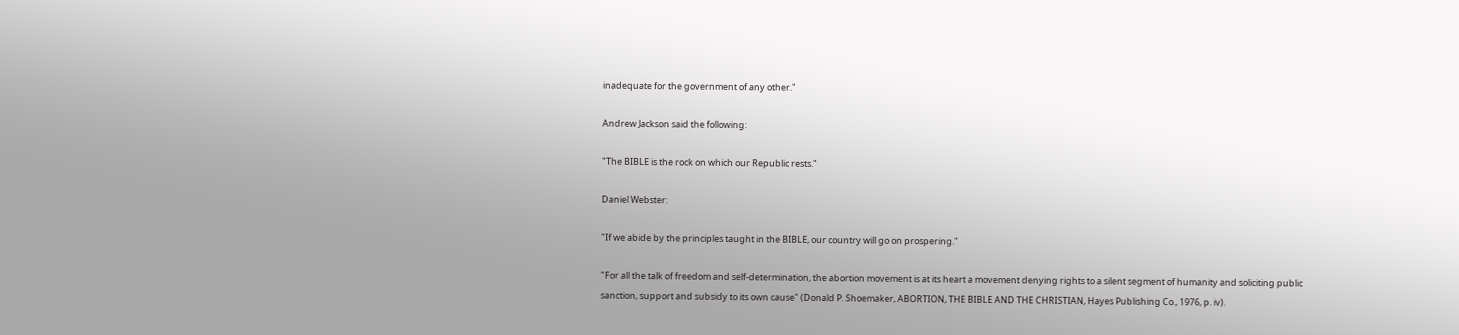inadequate for the government of any other."

Andrew Jackson said the following:

"The BIBLE is the rock on which our Republic rests."

Daniel Webster:

"If we abide by the principles taught in the BIBLE, our country will go on prospering."

"For all the talk of freedom and self-determination, the abortion movement is at its heart a movement denying rights to a silent segment of humanity and soliciting public sanction, support and subsidy to its own cause" (Donald P. Shoemaker, ABORTION, THE BIBLE AND THE CHRISTIAN, Hayes Publishing Co., 1976, p. iv).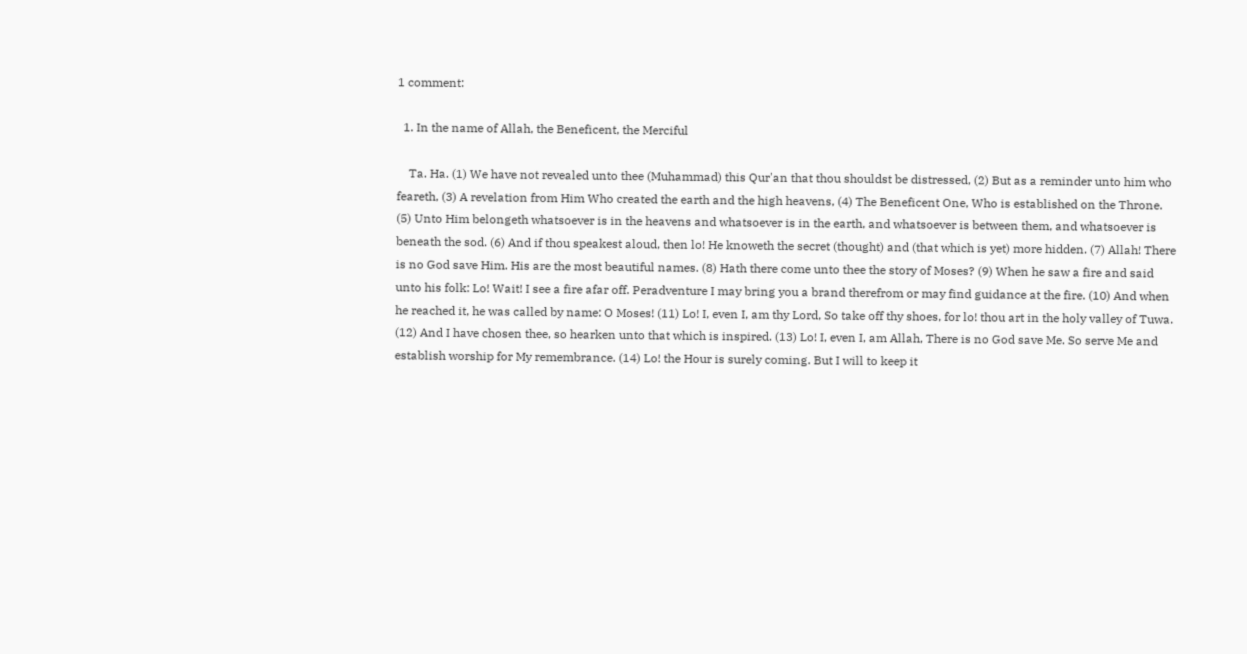1 comment:

  1. In the name of Allah, the Beneficent, the Merciful

    Ta. Ha. (1) We have not revealed unto thee (Muhammad) this Qur'an that thou shouldst be distressed, (2) But as a reminder unto him who feareth, (3) A revelation from Him Who created the earth and the high heavens, (4) The Beneficent One, Who is established on the Throne. (5) Unto Him belongeth whatsoever is in the heavens and whatsoever is in the earth, and whatsoever is between them, and whatsoever is beneath the sod. (6) And if thou speakest aloud, then lo! He knoweth the secret (thought) and (that which is yet) more hidden. (7) Allah! There is no God save Him. His are the most beautiful names. (8) Hath there come unto thee the story of Moses? (9) When he saw a fire and said unto his folk: Lo! Wait! I see a fire afar off. Peradventure I may bring you a brand therefrom or may find guidance at the fire. (10) And when he reached it, he was called by name: O Moses! (11) Lo! I, even I, am thy Lord, So take off thy shoes, for lo! thou art in the holy valley of Tuwa. (12) And I have chosen thee, so hearken unto that which is inspired. (13) Lo! I, even I, am Allah, There is no God save Me. So serve Me and establish worship for My remembrance. (14) Lo! the Hour is surely coming. But I will to keep it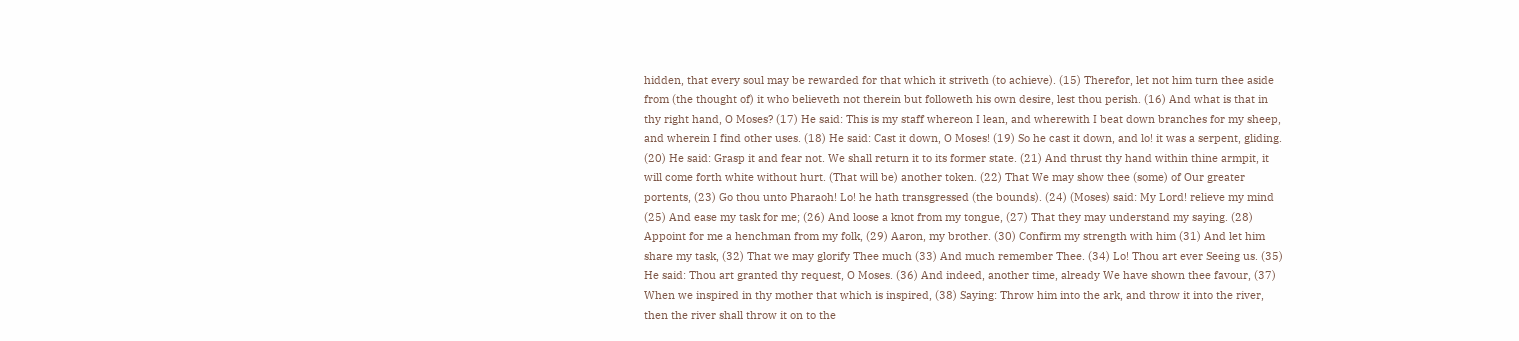hidden, that every soul may be rewarded for that which it striveth (to achieve). (15) Therefor, let not him turn thee aside from (the thought of) it who believeth not therein but followeth his own desire, lest thou perish. (16) And what is that in thy right hand, O Moses? (17) He said: This is my staff whereon I lean, and wherewith I beat down branches for my sheep, and wherein I find other uses. (18) He said: Cast it down, O Moses! (19) So he cast it down, and lo! it was a serpent, gliding. (20) He said: Grasp it and fear not. We shall return it to its former state. (21) And thrust thy hand within thine armpit, it will come forth white without hurt. (That will be) another token. (22) That We may show thee (some) of Our greater portents, (23) Go thou unto Pharaoh! Lo! he hath transgressed (the bounds). (24) (Moses) said: My Lord! relieve my mind (25) And ease my task for me; (26) And loose a knot from my tongue, (27) That they may understand my saying. (28) Appoint for me a henchman from my folk, (29) Aaron, my brother. (30) Confirm my strength with him (31) And let him share my task, (32) That we may glorify Thee much (33) And much remember Thee. (34) Lo! Thou art ever Seeing us. (35) He said: Thou art granted thy request, O Moses. (36) And indeed, another time, already We have shown thee favour, (37) When we inspired in thy mother that which is inspired, (38) Saying: Throw him into the ark, and throw it into the river, then the river shall throw it on to the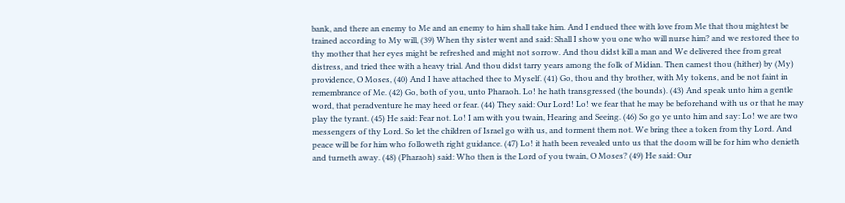bank, and there an enemy to Me and an enemy to him shall take him. And I endued thee with love from Me that thou mightest be trained according to My will, (39) When thy sister went and said: Shall I show you one who will nurse him? and we restored thee to thy mother that her eyes might be refreshed and might not sorrow. And thou didst kill a man and We delivered thee from great distress, and tried thee with a heavy trial. And thou didst tarry years among the folk of Midian. Then camest thou (hither) by (My) providence, O Moses, (40) And I have attached thee to Myself. (41) Go, thou and thy brother, with My tokens, and be not faint in remembrance of Me. (42) Go, both of you, unto Pharaoh. Lo! he hath transgressed (the bounds). (43) And speak unto him a gentle word, that peradventure he may heed or fear. (44) They said: Our Lord! Lo! we fear that he may be beforehand with us or that he may play the tyrant. (45) He said: Fear not. Lo! I am with you twain, Hearing and Seeing. (46) So go ye unto him and say: Lo! we are two messengers of thy Lord. So let the children of Israel go with us, and torment them not. We bring thee a token from thy Lord. And peace will be for him who followeth right guidance. (47) Lo! it hath been revealed unto us that the doom will be for him who denieth and turneth away. (48) (Pharaoh) said: Who then is the Lord of you twain, O Moses? (49) He said: Our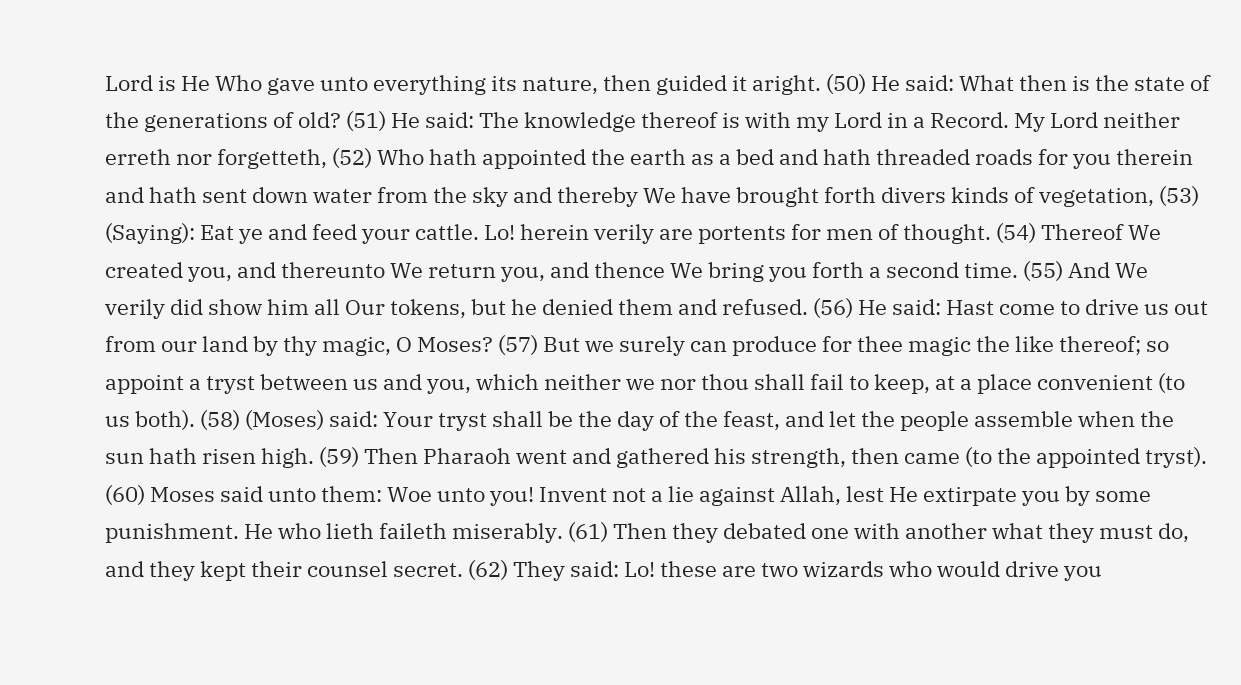Lord is He Who gave unto everything its nature, then guided it aright. (50) He said: What then is the state of the generations of old? (51) He said: The knowledge thereof is with my Lord in a Record. My Lord neither erreth nor forgetteth, (52) Who hath appointed the earth as a bed and hath threaded roads for you therein and hath sent down water from the sky and thereby We have brought forth divers kinds of vegetation, (53) (Saying): Eat ye and feed your cattle. Lo! herein verily are portents for men of thought. (54) Thereof We created you, and thereunto We return you, and thence We bring you forth a second time. (55) And We verily did show him all Our tokens, but he denied them and refused. (56) He said: Hast come to drive us out from our land by thy magic, O Moses? (57) But we surely can produce for thee magic the like thereof; so appoint a tryst between us and you, which neither we nor thou shall fail to keep, at a place convenient (to us both). (58) (Moses) said: Your tryst shall be the day of the feast, and let the people assemble when the sun hath risen high. (59) Then Pharaoh went and gathered his strength, then came (to the appointed tryst). (60) Moses said unto them: Woe unto you! Invent not a lie against Allah, lest He extirpate you by some punishment. He who lieth faileth miserably. (61) Then they debated one with another what they must do, and they kept their counsel secret. (62) They said: Lo! these are two wizards who would drive you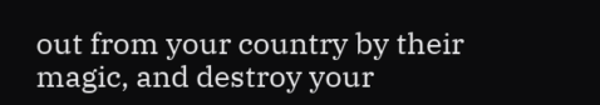out from your country by their magic, and destroy your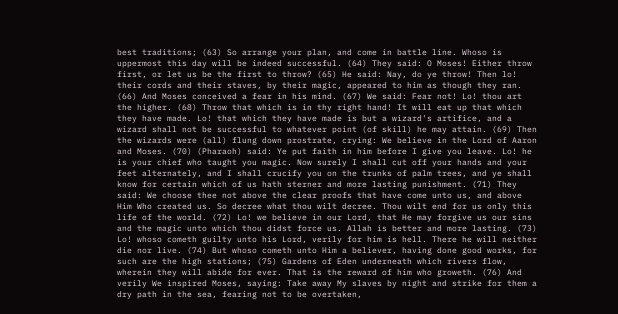best traditions; (63) So arrange your plan, and come in battle line. Whoso is uppermost this day will be indeed successful. (64) They said: O Moses! Either throw first, or let us be the first to throw? (65) He said: Nay, do ye throw! Then lo! their cords and their staves, by their magic, appeared to him as though they ran. (66) And Moses conceived a fear in his mind. (67) We said: Fear not! Lo! thou art the higher. (68) Throw that which is in thy right hand! It will eat up that which they have made. Lo! that which they have made is but a wizard's artifice, and a wizard shall not be successful to whatever point (of skill) he may attain. (69) Then the wizards were (all) flung down prostrate, crying: We believe in the Lord of Aaron and Moses. (70) (Pharaoh) said: Ye put faith in him before I give you leave. Lo! he is your chief who taught you magic. Now surely I shall cut off your hands and your feet alternately, and I shall crucify you on the trunks of palm trees, and ye shall know for certain which of us hath sterner and more lasting punishment. (71) They said: We choose thee not above the clear proofs that have come unto us, and above Him Who created us. So decree what thou wilt decree. Thou wilt end for us only this life of the world. (72) Lo! we believe in our Lord, that He may forgive us our sins and the magic unto which thou didst force us. Allah is better and more lasting. (73) Lo! whoso cometh guilty unto his Lord, verily for him is hell. There he will neither die nor live. (74) But whoso cometh unto Him a believer, having done good works, for such are the high stations; (75) Gardens of Eden underneath which rivers flow, wherein they will abide for ever. That is the reward of him who groweth. (76) And verily We inspired Moses, saying: Take away My slaves by night and strike for them a dry path in the sea, fearing not to be overtaken,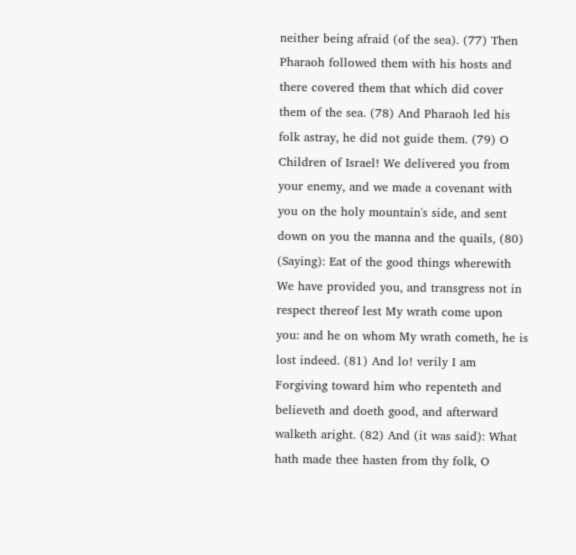neither being afraid (of the sea). (77) Then Pharaoh followed them with his hosts and there covered them that which did cover them of the sea. (78) And Pharaoh led his folk astray, he did not guide them. (79) O Children of Israel! We delivered you from your enemy, and we made a covenant with you on the holy mountain's side, and sent down on you the manna and the quails, (80) (Saying): Eat of the good things wherewith We have provided you, and transgress not in respect thereof lest My wrath come upon you: and he on whom My wrath cometh, he is lost indeed. (81) And lo! verily I am Forgiving toward him who repenteth and believeth and doeth good, and afterward walketh aright. (82) And (it was said): What hath made thee hasten from thy folk, O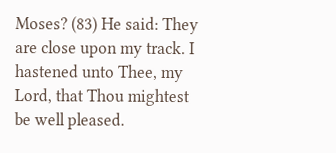Moses? (83) He said: They are close upon my track. I hastened unto Thee, my Lord, that Thou mightest be well pleased.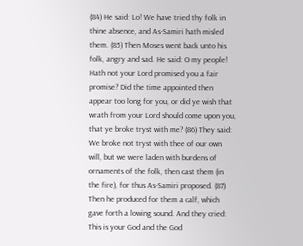(84) He said: Lo! We have tried thy folk in thine absence, and As-Samiri hath misled them. (85) Then Moses went back unto his folk, angry and sad. He said: O my people! Hath not your Lord promised you a fair promise? Did the time appointed then appear too long for you, or did ye wish that wrath from your Lord should come upon you, that ye broke tryst with me? (86) They said: We broke not tryst with thee of our own will, but we were laden with burdens of ornaments of the folk, then cast them (in the fire), for thus As-Samiri proposed. (87) Then he produced for them a calf, which gave forth a lowing sound. And they cried: This is your God and the God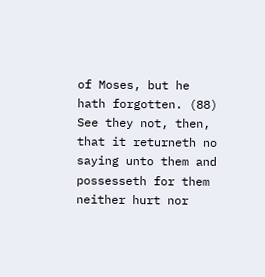of Moses, but he hath forgotten. (88) See they not, then, that it returneth no saying unto them and possesseth for them neither hurt nor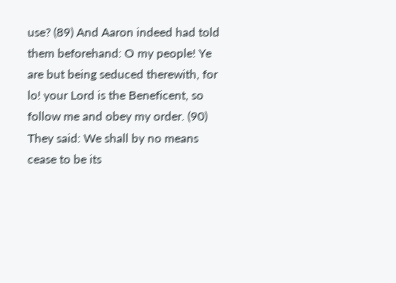use? (89) And Aaron indeed had told them beforehand: O my people! Ye are but being seduced therewith, for lo! your Lord is the Beneficent, so follow me and obey my order. (90) They said: We shall by no means cease to be its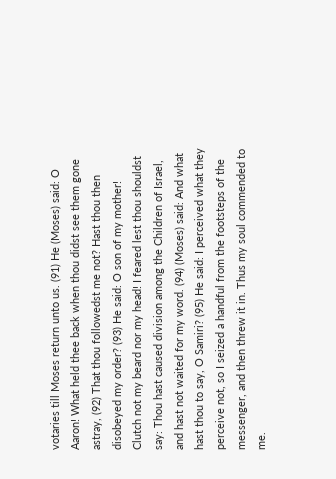votaries till Moses return unto us. (91) He (Moses) said: O Aaron! What held thee back when thou didst see them gone astray, (92) That thou followedst me not? Hast thou then disobeyed my order? (93) He said: O son of my mother! Clutch not my beard nor my head! I feared lest thou shouldst say: Thou hast caused division among the Children of Israel, and hast not waited for my word. (94) (Moses) said: And what hast thou to say, O Samiri? (95) He said: I perceived what they perceive not, so I seized a handful from the footsteps of the messenger, and then threw it in. Thus my soul commended to me.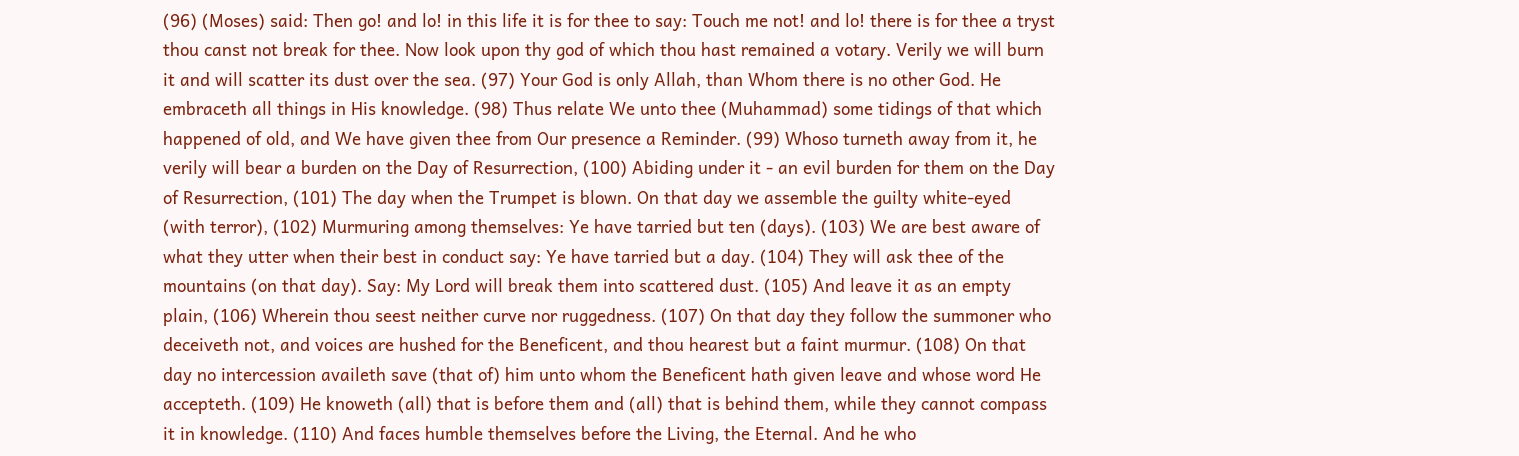(96) (Moses) said: Then go! and lo! in this life it is for thee to say: Touch me not! and lo! there is for thee a tryst thou canst not break for thee. Now look upon thy god of which thou hast remained a votary. Verily we will burn it and will scatter its dust over the sea. (97) Your God is only Allah, than Whom there is no other God. He embraceth all things in His knowledge. (98) Thus relate We unto thee (Muhammad) some tidings of that which happened of old, and We have given thee from Our presence a Reminder. (99) Whoso turneth away from it, he verily will bear a burden on the Day of Resurrection, (100) Abiding under it - an evil burden for them on the Day of Resurrection, (101) The day when the Trumpet is blown. On that day we assemble the guilty white-eyed (with terror), (102) Murmuring among themselves: Ye have tarried but ten (days). (103) We are best aware of what they utter when their best in conduct say: Ye have tarried but a day. (104) They will ask thee of the mountains (on that day). Say: My Lord will break them into scattered dust. (105) And leave it as an empty plain, (106) Wherein thou seest neither curve nor ruggedness. (107) On that day they follow the summoner who deceiveth not, and voices are hushed for the Beneficent, and thou hearest but a faint murmur. (108) On that day no intercession availeth save (that of) him unto whom the Beneficent hath given leave and whose word He accepteth. (109) He knoweth (all) that is before them and (all) that is behind them, while they cannot compass it in knowledge. (110) And faces humble themselves before the Living, the Eternal. And he who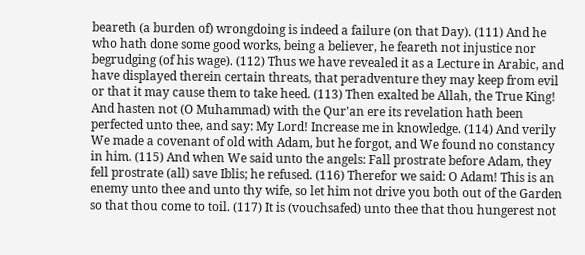beareth (a burden of) wrongdoing is indeed a failure (on that Day). (111) And he who hath done some good works, being a believer, he feareth not injustice nor begrudging (of his wage). (112) Thus we have revealed it as a Lecture in Arabic, and have displayed therein certain threats, that peradventure they may keep from evil or that it may cause them to take heed. (113) Then exalted be Allah, the True King! And hasten not (O Muhammad) with the Qur'an ere its revelation hath been perfected unto thee, and say: My Lord! Increase me in knowledge. (114) And verily We made a covenant of old with Adam, but he forgot, and We found no constancy in him. (115) And when We said unto the angels: Fall prostrate before Adam, they fell prostrate (all) save Iblis; he refused. (116) Therefor we said: O Adam! This is an enemy unto thee and unto thy wife, so let him not drive you both out of the Garden so that thou come to toil. (117) It is (vouchsafed) unto thee that thou hungerest not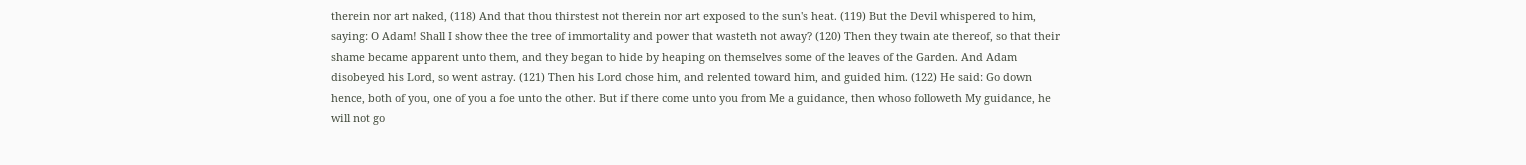therein nor art naked, (118) And that thou thirstest not therein nor art exposed to the sun's heat. (119) But the Devil whispered to him, saying: O Adam! Shall I show thee the tree of immortality and power that wasteth not away? (120) Then they twain ate thereof, so that their shame became apparent unto them, and they began to hide by heaping on themselves some of the leaves of the Garden. And Adam disobeyed his Lord, so went astray. (121) Then his Lord chose him, and relented toward him, and guided him. (122) He said: Go down hence, both of you, one of you a foe unto the other. But if there come unto you from Me a guidance, then whoso followeth My guidance, he will not go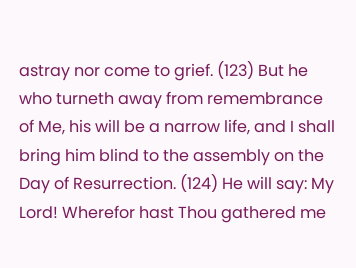astray nor come to grief. (123) But he who turneth away from remembrance of Me, his will be a narrow life, and I shall bring him blind to the assembly on the Day of Resurrection. (124) He will say: My Lord! Wherefor hast Thou gathered me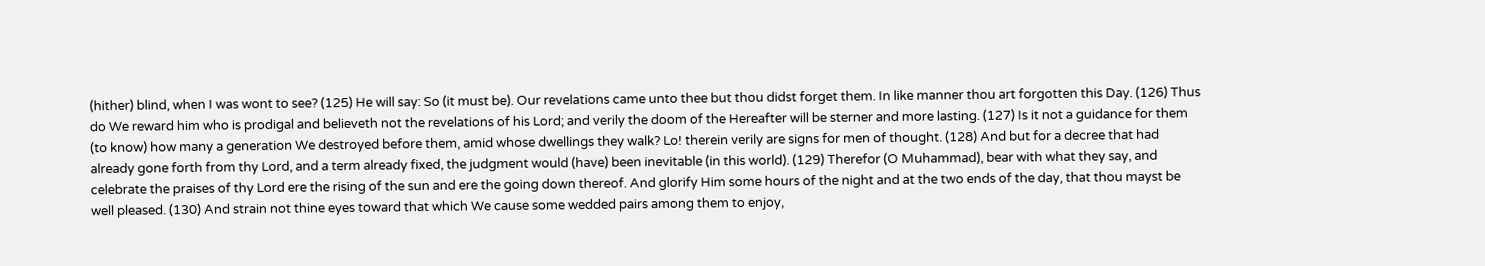(hither) blind, when I was wont to see? (125) He will say: So (it must be). Our revelations came unto thee but thou didst forget them. In like manner thou art forgotten this Day. (126) Thus do We reward him who is prodigal and believeth not the revelations of his Lord; and verily the doom of the Hereafter will be sterner and more lasting. (127) Is it not a guidance for them (to know) how many a generation We destroyed before them, amid whose dwellings they walk? Lo! therein verily are signs for men of thought. (128) And but for a decree that had already gone forth from thy Lord, and a term already fixed, the judgment would (have) been inevitable (in this world). (129) Therefor (O Muhammad), bear with what they say, and celebrate the praises of thy Lord ere the rising of the sun and ere the going down thereof. And glorify Him some hours of the night and at the two ends of the day, that thou mayst be well pleased. (130) And strain not thine eyes toward that which We cause some wedded pairs among them to enjoy,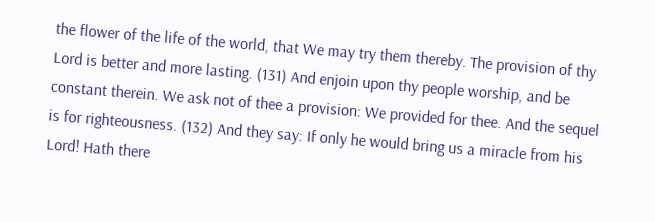the flower of the life of the world, that We may try them thereby. The provision of thy Lord is better and more lasting. (131) And enjoin upon thy people worship, and be constant therein. We ask not of thee a provision: We provided for thee. And the sequel is for righteousness. (132) And they say: If only he would bring us a miracle from his Lord! Hath there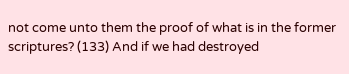not come unto them the proof of what is in the former scriptures? (133) And if we had destroyed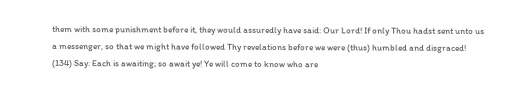them with some punishment before it, they would assuredly have said: Our Lord! If only Thou hadst sent unto us a messenger, so that we might have followed Thy revelations before we were (thus) humbled and disgraced! (134) Say: Each is awaiting; so await ye! Ye will come to know who are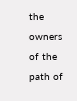the owners of the path of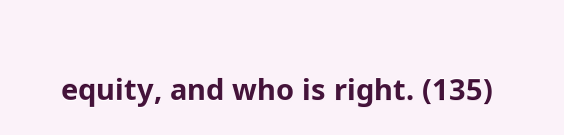equity, and who is right. (135)